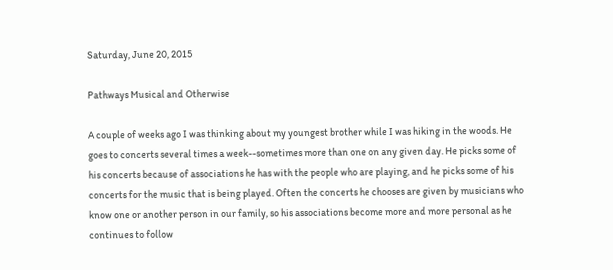Saturday, June 20, 2015

Pathways Musical and Otherwise

A couple of weeks ago I was thinking about my youngest brother while I was hiking in the woods. He goes to concerts several times a week--sometimes more than one on any given day. He picks some of his concerts because of associations he has with the people who are playing, and he picks some of his concerts for the music that is being played. Often the concerts he chooses are given by musicians who know one or another person in our family, so his associations become more and more personal as he continues to follow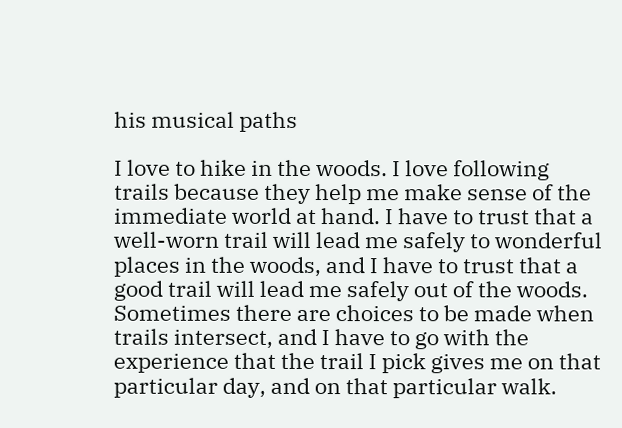his musical paths

I love to hike in the woods. I love following trails because they help me make sense of the immediate world at hand. I have to trust that a well-worn trail will lead me safely to wonderful places in the woods, and I have to trust that a good trail will lead me safely out of the woods. Sometimes there are choices to be made when trails intersect, and I have to go with the experience that the trail I pick gives me on that particular day, and on that particular walk.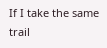If I take the same trail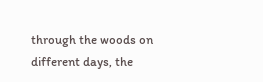through the woods on different days, the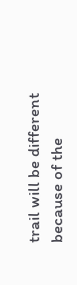trail will be different because of the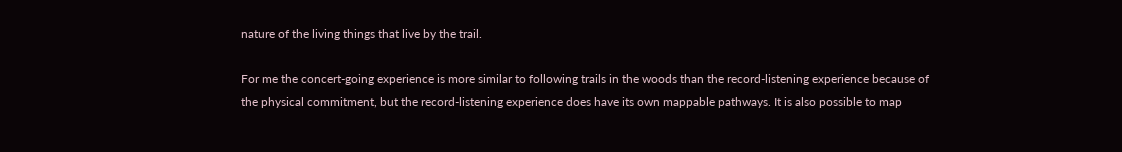nature of the living things that live by the trail.

For me the concert-going experience is more similar to following trails in the woods than the record-listening experience because of the physical commitment, but the record-listening experience does have its own mappable pathways. It is also possible to map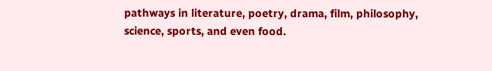pathways in literature, poetry, drama, film, philosophy, science, sports, and even food.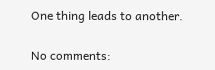One thing leads to another.

No comments: